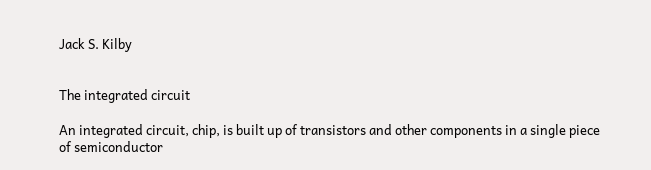Jack S. Kilby


The integrated circuit

An integrated circuit, chip, is built up of transistors and other components in a single piece of semiconductor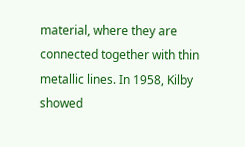material, where they are connected together with thin metallic lines. In 1958, Kilby showed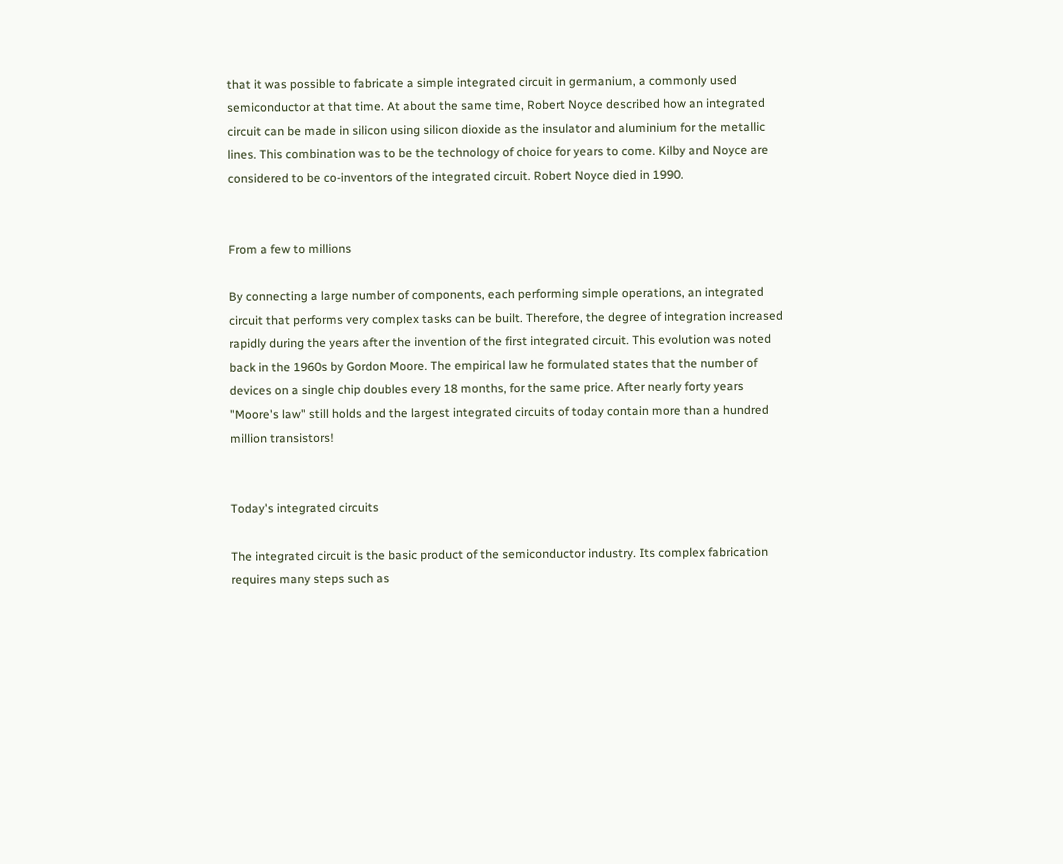that it was possible to fabricate a simple integrated circuit in germanium, a commonly used semiconductor at that time. At about the same time, Robert Noyce described how an integrated circuit can be made in silicon using silicon dioxide as the insulator and aluminium for the metallic lines. This combination was to be the technology of choice for years to come. Kilby and Noyce are considered to be co-inventors of the integrated circuit. Robert Noyce died in 1990.


From a few to millions

By connecting a large number of components, each performing simple operations, an integrated circuit that performs very complex tasks can be built. Therefore, the degree of integration increased rapidly during the years after the invention of the first integrated circuit. This evolution was noted back in the 1960s by Gordon Moore. The empirical law he formulated states that the number of devices on a single chip doubles every 18 months, for the same price. After nearly forty years "Moore's law" still holds and the largest integrated circuits of today contain more than a hundred million transistors!


Today's integrated circuits

The integrated circuit is the basic product of the semiconductor industry. Its complex fabrication requires many steps such as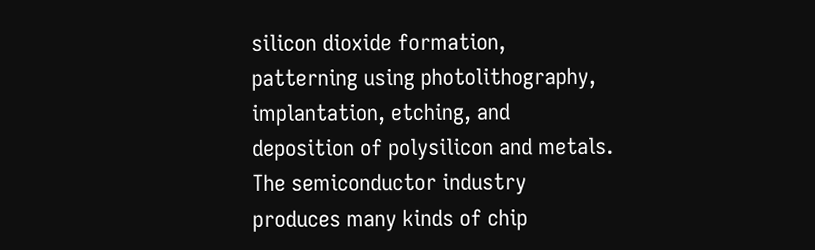silicon dioxide formation, patterning using photolithography, implantation, etching, and deposition of polysilicon and metals. The semiconductor industry produces many kinds of chip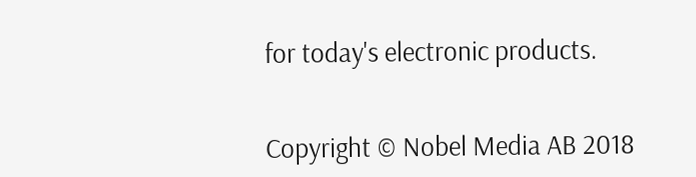for today's electronic products.


Copyright © Nobel Media AB 2018